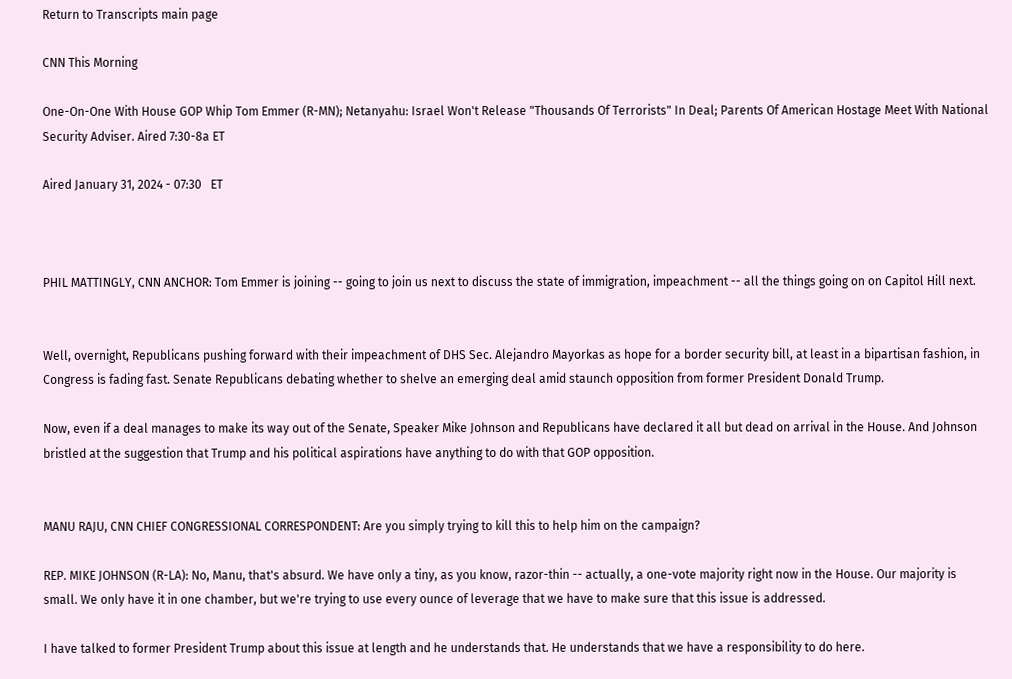Return to Transcripts main page

CNN This Morning

One-On-One With House GOP Whip Tom Emmer (R-MN); Netanyahu: Israel Won't Release "Thousands Of Terrorists" In Deal; Parents Of American Hostage Meet With National Security Adviser. Aired 7:30-8a ET

Aired January 31, 2024 - 07:30   ET



PHIL MATTINGLY, CNN ANCHOR: Tom Emmer is joining -- going to join us next to discuss the state of immigration, impeachment -- all the things going on on Capitol Hill next.


Well, overnight, Republicans pushing forward with their impeachment of DHS Sec. Alejandro Mayorkas as hope for a border security bill, at least in a bipartisan fashion, in Congress is fading fast. Senate Republicans debating whether to shelve an emerging deal amid staunch opposition from former President Donald Trump.

Now, even if a deal manages to make its way out of the Senate, Speaker Mike Johnson and Republicans have declared it all but dead on arrival in the House. And Johnson bristled at the suggestion that Trump and his political aspirations have anything to do with that GOP opposition.


MANU RAJU, CNN CHIEF CONGRESSIONAL CORRESPONDENT: Are you simply trying to kill this to help him on the campaign?

REP. MIKE JOHNSON (R-LA): No, Manu, that's absurd. We have only a tiny, as you know, razor-thin -- actually, a one-vote majority right now in the House. Our majority is small. We only have it in one chamber, but we're trying to use every ounce of leverage that we have to make sure that this issue is addressed.

I have talked to former President Trump about this issue at length and he understands that. He understands that we have a responsibility to do here.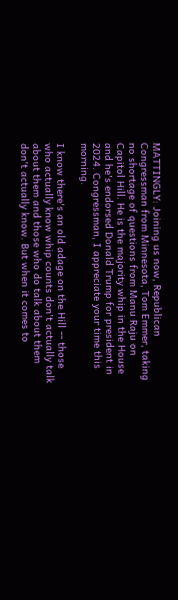MATTINGLY: Joining us now, Republican Congressman from Minnesota, Tom Emmer, taking no shortage of questions from Manu Raju on Capitol Hill. He is the majority whip in the House and he's endorsed Donald Trump for president in 2024. Congressman, I appreciate your time this morning.

I know there's an old adage on the Hill -- those who actually know whip counts don't actually talk about them and those who do talk about them don't actually know. But when it comes to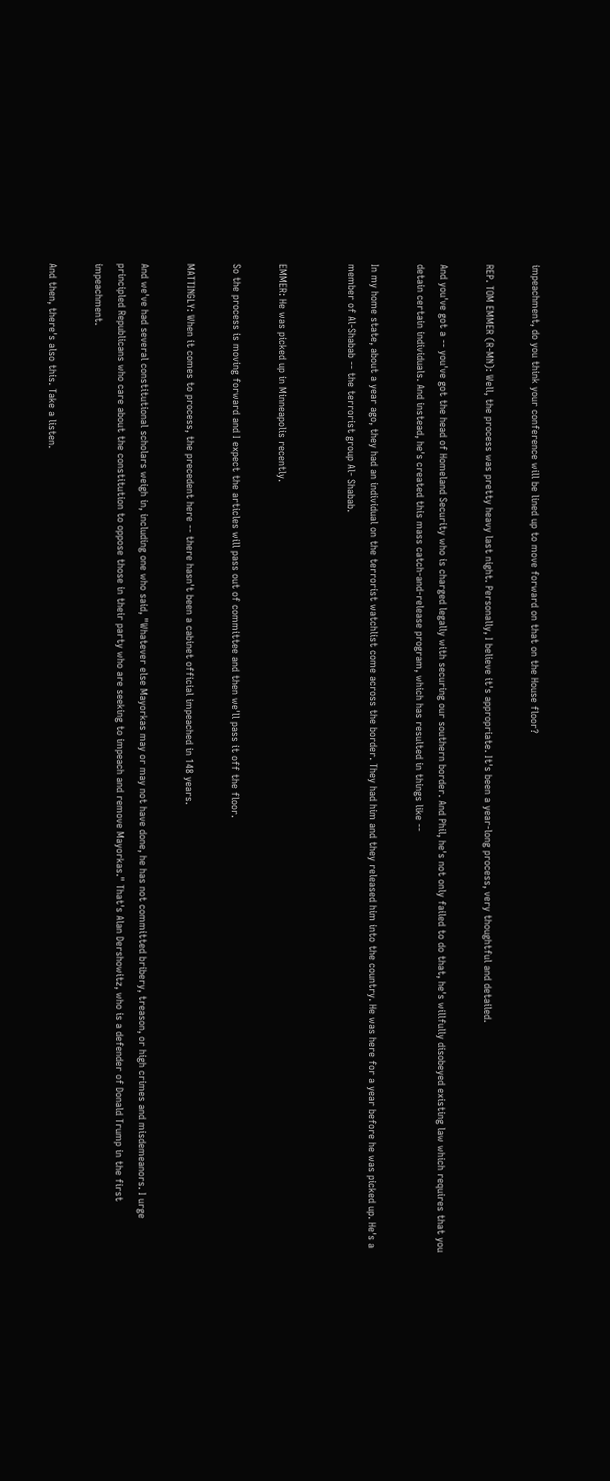impeachment, do you think your conference will be lined up to move forward on that on the House floor?

REP. TOM EMMER (R-MN): Well, the process was pretty heavy last night. Personally, I believe it's appropriate. It's been a year-long process, very thoughtful and detailed.

And you've got a -- you've got the head of Homeland Security who is charged legally with securing our southern border. And Phil, he's not only failed to do that, he's willfully disobeyed existing law which requires that you detain certain individuals. And instead, he's created this mass catch-and-release program, which has resulted in things like --

In my home state, about a year ago, they had an individual on the terrorist watchlist come across the border. They had him and they released him into the country. He was here for a year before he was picked up. He's a member of Al-Shabab -- the terrorist group Al- Shabab.


EMMER: He was picked up in Minneapolis recently.

So the process is moving forward and I expect the articles will pass out of committee and then we'll pass it off the floor.

MATTINGLY: When it comes to process, the precedent here -- there hasn't been a cabinet official impeached in 148 years.

And we've had several constitutional scholars weigh in, including one who said, "Whatever else Mayorkas may or may not have done, he has not committed bribery, treason, or high crimes and misdemeanors. I urge principled Republicans who care about the constitution to oppose those in their party who are seeking to impeach and remove Mayorkas." That's Alan Dershowitz, who is a defender of Donald Trump in the first impeachment.

And then, there's also this. Take a listen.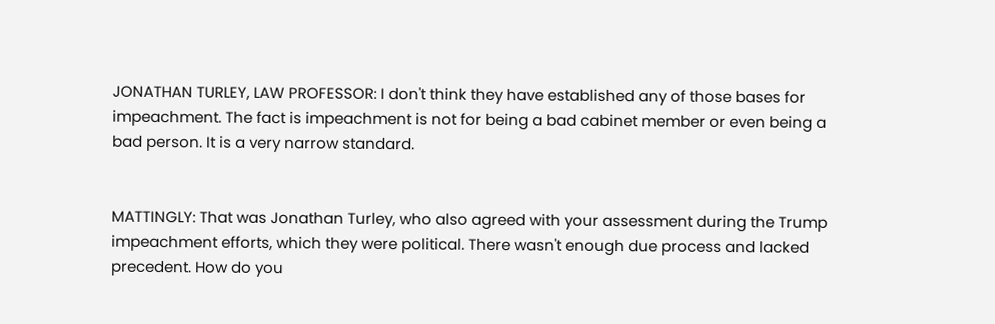JONATHAN TURLEY, LAW PROFESSOR: I don't think they have established any of those bases for impeachment. The fact is impeachment is not for being a bad cabinet member or even being a bad person. It is a very narrow standard.


MATTINGLY: That was Jonathan Turley, who also agreed with your assessment during the Trump impeachment efforts, which they were political. There wasn't enough due process and lacked precedent. How do you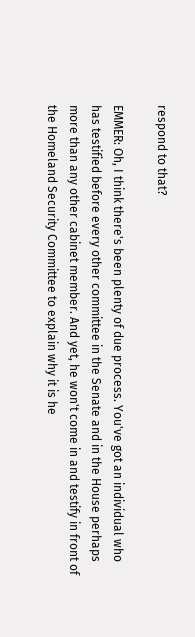respond to that?

EMMER: Oh, I think there's been plenty of due process. You've got an individual who has testified before every other committee in the Senate and in the House perhaps more than any other cabinet member. And yet, he won't come in and testify in front of the Homeland Security Committee to explain why it is he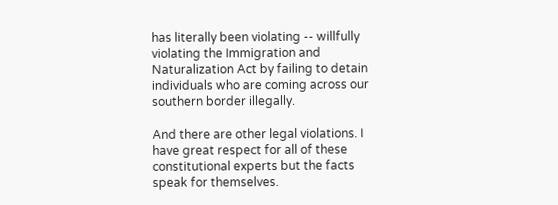has literally been violating -- willfully violating the Immigration and Naturalization Act by failing to detain individuals who are coming across our southern border illegally.

And there are other legal violations. I have great respect for all of these constitutional experts but the facts speak for themselves.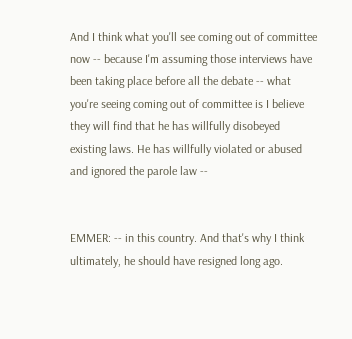And I think what you'll see coming out of committee now -- because I'm assuming those interviews have been taking place before all the debate -- what you're seeing coming out of committee is I believe they will find that he has willfully disobeyed existing laws. He has willfully violated or abused and ignored the parole law --


EMMER: -- in this country. And that's why I think ultimately, he should have resigned long ago.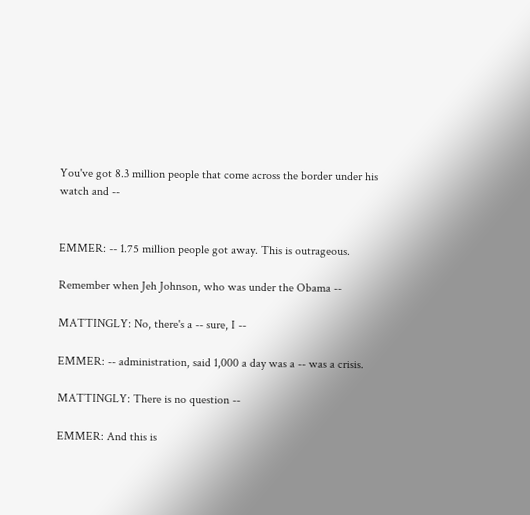You've got 8.3 million people that come across the border under his watch and --


EMMER: -- 1.75 million people got away. This is outrageous.

Remember when Jeh Johnson, who was under the Obama --

MATTINGLY: No, there's a -- sure, I --

EMMER: -- administration, said 1,000 a day was a -- was a crisis.

MATTINGLY: There is no question --

EMMER: And this is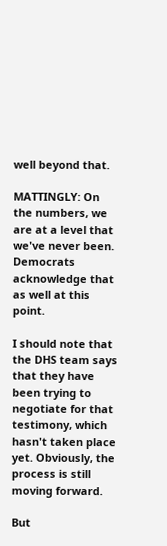well beyond that.

MATTINGLY: On the numbers, we are at a level that we've never been. Democrats acknowledge that as well at this point.

I should note that the DHS team says that they have been trying to negotiate for that testimony, which hasn't taken place yet. Obviously, the process is still moving forward.

But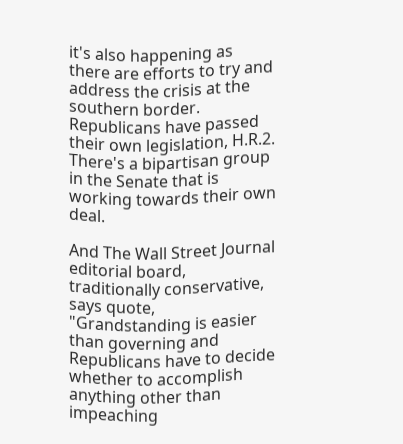it's also happening as there are efforts to try and address the crisis at the southern border. Republicans have passed their own legislation, H.R.2. There's a bipartisan group in the Senate that is working towards their own deal.

And The Wall Street Journal editorial board, traditionally conservative, says quote, "Grandstanding is easier than governing and Republicans have to decide whether to accomplish anything other than impeaching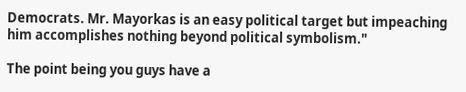Democrats. Mr. Mayorkas is an easy political target but impeaching him accomplishes nothing beyond political symbolism."

The point being you guys have a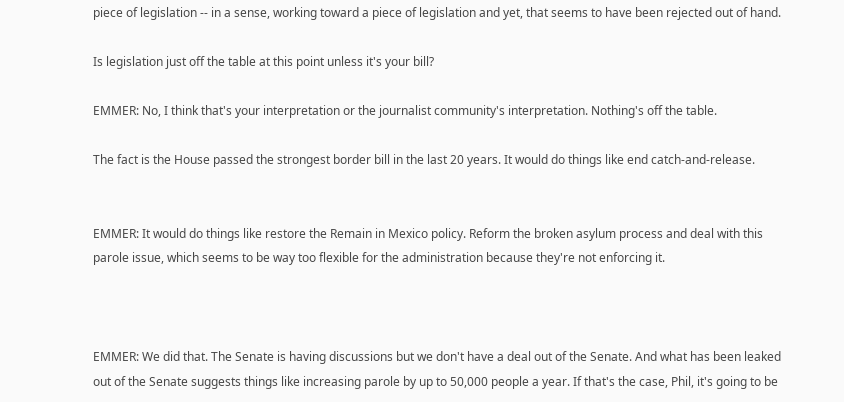piece of legislation -- in a sense, working toward a piece of legislation and yet, that seems to have been rejected out of hand.

Is legislation just off the table at this point unless it's your bill?

EMMER: No, I think that's your interpretation or the journalist community's interpretation. Nothing's off the table.

The fact is the House passed the strongest border bill in the last 20 years. It would do things like end catch-and-release.


EMMER: It would do things like restore the Remain in Mexico policy. Reform the broken asylum process and deal with this parole issue, which seems to be way too flexible for the administration because they're not enforcing it.



EMMER: We did that. The Senate is having discussions but we don't have a deal out of the Senate. And what has been leaked out of the Senate suggests things like increasing parole by up to 50,000 people a year. If that's the case, Phil, it's going to be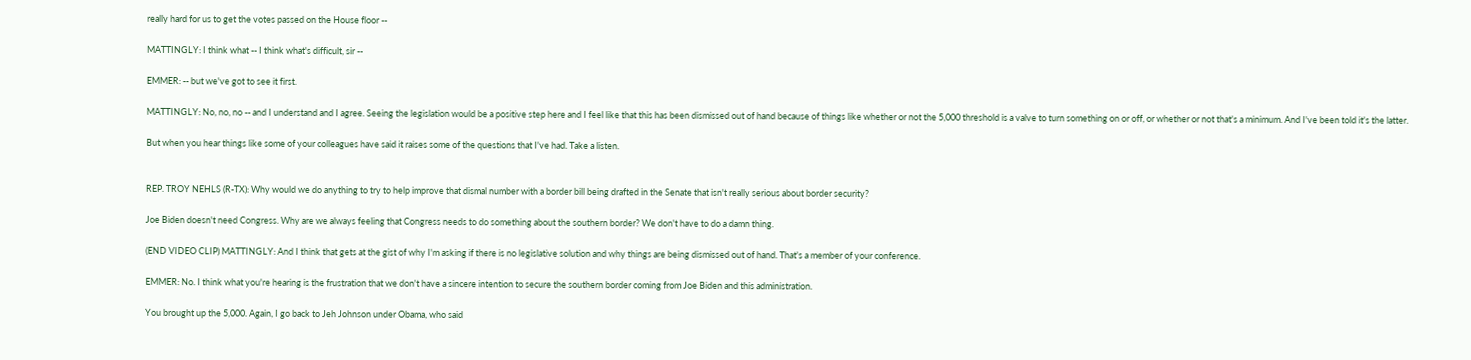really hard for us to get the votes passed on the House floor --

MATTINGLY: I think what -- I think what's difficult, sir --

EMMER: -- but we've got to see it first.

MATTINGLY: No, no, no -- and I understand and I agree. Seeing the legislation would be a positive step here and I feel like that this has been dismissed out of hand because of things like whether or not the 5,000 threshold is a valve to turn something on or off, or whether or not that's a minimum. And I've been told it's the latter.

But when you hear things like some of your colleagues have said it raises some of the questions that I've had. Take a listen.


REP. TROY NEHLS (R-TX): Why would we do anything to try to help improve that dismal number with a border bill being drafted in the Senate that isn't really serious about border security?

Joe Biden doesn't need Congress. Why are we always feeling that Congress needs to do something about the southern border? We don't have to do a damn thing.

(END VIDEO CLIP) MATTINGLY: And I think that gets at the gist of why I'm asking if there is no legislative solution and why things are being dismissed out of hand. That's a member of your conference.

EMMER: No. I think what you're hearing is the frustration that we don't have a sincere intention to secure the southern border coming from Joe Biden and this administration.

You brought up the 5,000. Again, I go back to Jeh Johnson under Obama, who said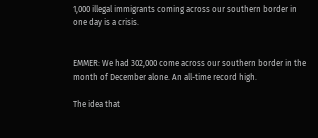1,000 illegal immigrants coming across our southern border in one day is a crisis.


EMMER: We had 302,000 come across our southern border in the month of December alone. An all-time record high.

The idea that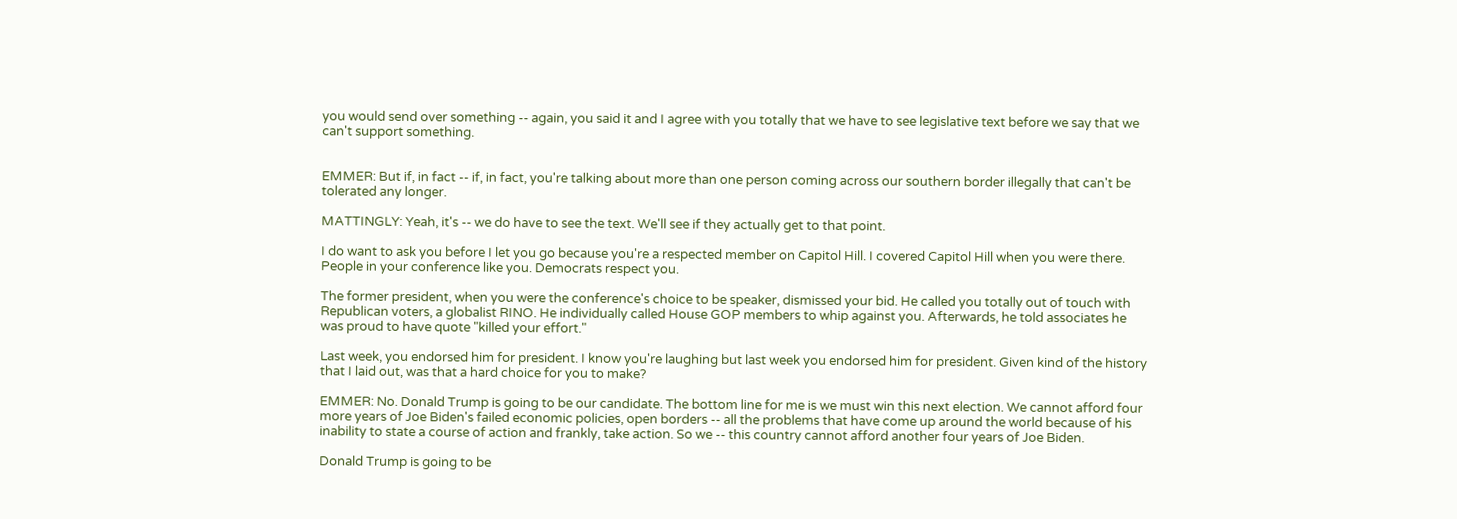you would send over something -- again, you said it and I agree with you totally that we have to see legislative text before we say that we can't support something.


EMMER: But if, in fact -- if, in fact, you're talking about more than one person coming across our southern border illegally that can't be tolerated any longer.

MATTINGLY: Yeah, it's -- we do have to see the text. We'll see if they actually get to that point.

I do want to ask you before I let you go because you're a respected member on Capitol Hill. I covered Capitol Hill when you were there. People in your conference like you. Democrats respect you.

The former president, when you were the conference's choice to be speaker, dismissed your bid. He called you totally out of touch with Republican voters, a globalist RINO. He individually called House GOP members to whip against you. Afterwards, he told associates he was proud to have quote "killed your effort."

Last week, you endorsed him for president. I know you're laughing but last week you endorsed him for president. Given kind of the history that I laid out, was that a hard choice for you to make?

EMMER: No. Donald Trump is going to be our candidate. The bottom line for me is we must win this next election. We cannot afford four more years of Joe Biden's failed economic policies, open borders -- all the problems that have come up around the world because of his inability to state a course of action and frankly, take action. So we -- this country cannot afford another four years of Joe Biden.

Donald Trump is going to be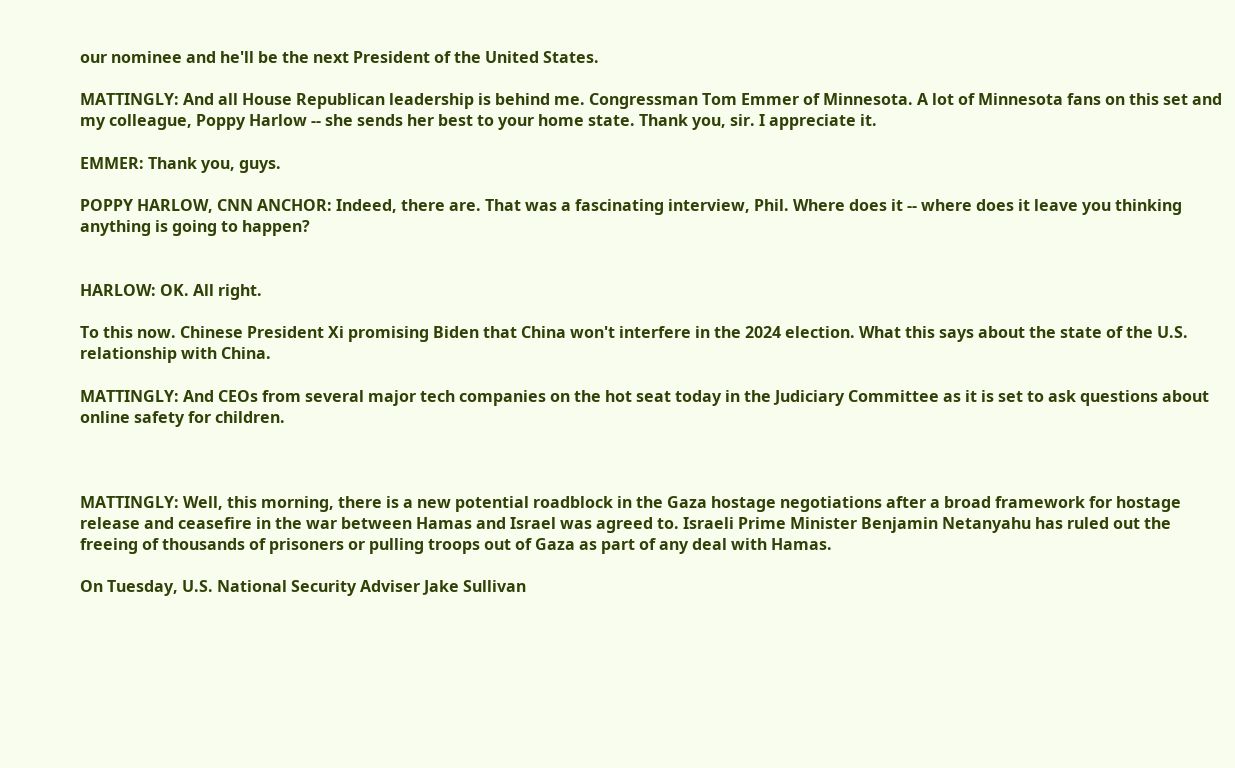our nominee and he'll be the next President of the United States.

MATTINGLY: And all House Republican leadership is behind me. Congressman Tom Emmer of Minnesota. A lot of Minnesota fans on this set and my colleague, Poppy Harlow -- she sends her best to your home state. Thank you, sir. I appreciate it.

EMMER: Thank you, guys.

POPPY HARLOW, CNN ANCHOR: Indeed, there are. That was a fascinating interview, Phil. Where does it -- where does it leave you thinking anything is going to happen?


HARLOW: OK. All right.

To this now. Chinese President Xi promising Biden that China won't interfere in the 2024 election. What this says about the state of the U.S. relationship with China.

MATTINGLY: And CEOs from several major tech companies on the hot seat today in the Judiciary Committee as it is set to ask questions about online safety for children.



MATTINGLY: Well, this morning, there is a new potential roadblock in the Gaza hostage negotiations after a broad framework for hostage release and ceasefire in the war between Hamas and Israel was agreed to. Israeli Prime Minister Benjamin Netanyahu has ruled out the freeing of thousands of prisoners or pulling troops out of Gaza as part of any deal with Hamas.

On Tuesday, U.S. National Security Adviser Jake Sullivan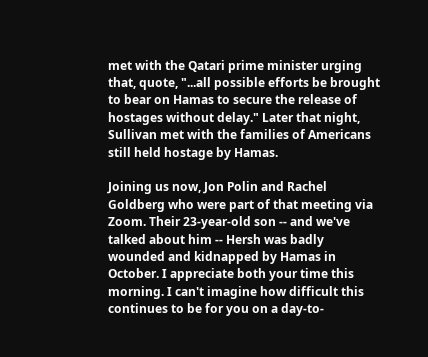met with the Qatari prime minister urging that, quote, "...all possible efforts be brought to bear on Hamas to secure the release of hostages without delay." Later that night, Sullivan met with the families of Americans still held hostage by Hamas.

Joining us now, Jon Polin and Rachel Goldberg who were part of that meeting via Zoom. Their 23-year-old son -- and we've talked about him -- Hersh was badly wounded and kidnapped by Hamas in October. I appreciate both your time this morning. I can't imagine how difficult this continues to be for you on a day-to-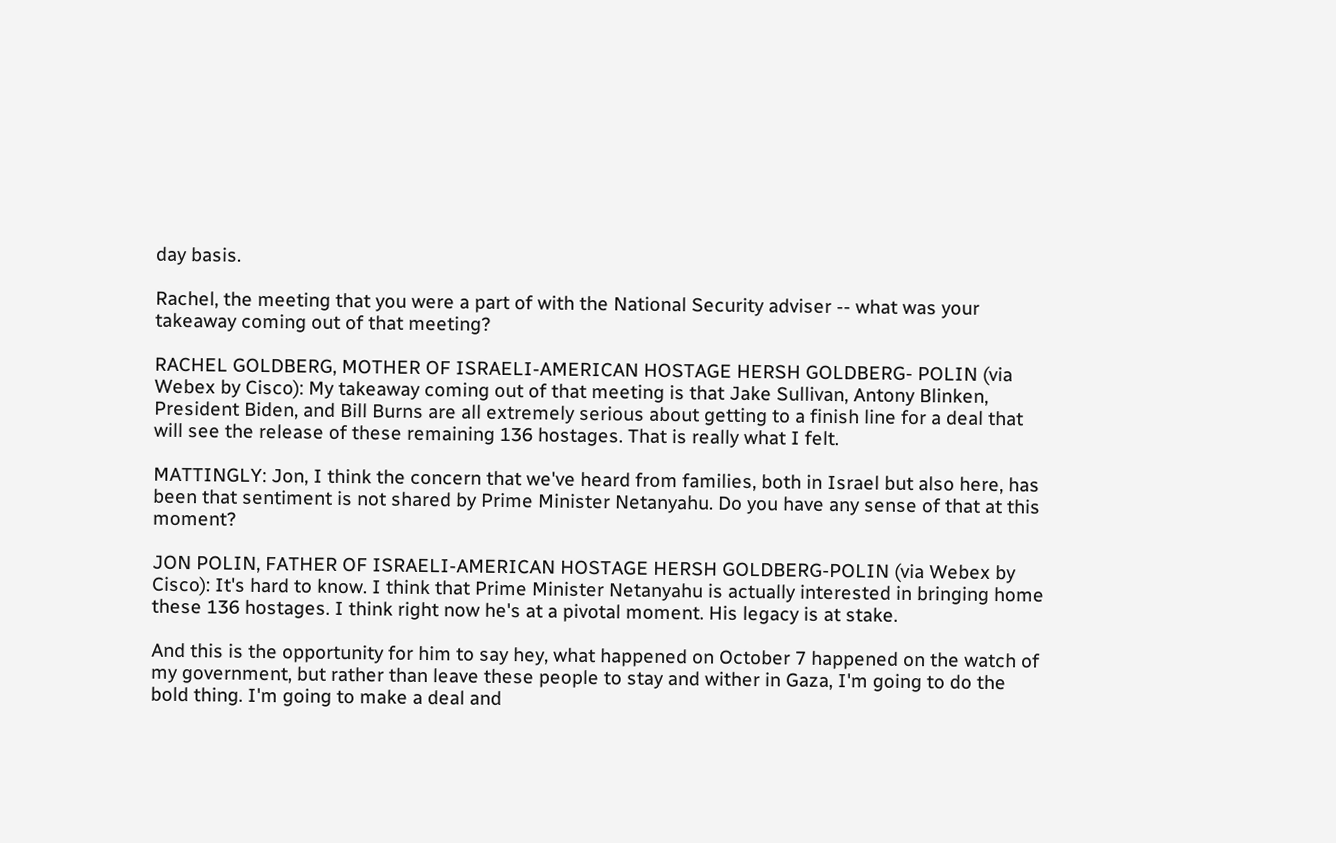day basis.

Rachel, the meeting that you were a part of with the National Security adviser -- what was your takeaway coming out of that meeting?

RACHEL GOLDBERG, MOTHER OF ISRAELI-AMERICAN HOSTAGE HERSH GOLDBERG- POLIN (via Webex by Cisco): My takeaway coming out of that meeting is that Jake Sullivan, Antony Blinken, President Biden, and Bill Burns are all extremely serious about getting to a finish line for a deal that will see the release of these remaining 136 hostages. That is really what I felt.

MATTINGLY: Jon, I think the concern that we've heard from families, both in Israel but also here, has been that sentiment is not shared by Prime Minister Netanyahu. Do you have any sense of that at this moment?

JON POLIN, FATHER OF ISRAELI-AMERICAN HOSTAGE HERSH GOLDBERG-POLIN (via Webex by Cisco): It's hard to know. I think that Prime Minister Netanyahu is actually interested in bringing home these 136 hostages. I think right now he's at a pivotal moment. His legacy is at stake.

And this is the opportunity for him to say hey, what happened on October 7 happened on the watch of my government, but rather than leave these people to stay and wither in Gaza, I'm going to do the bold thing. I'm going to make a deal and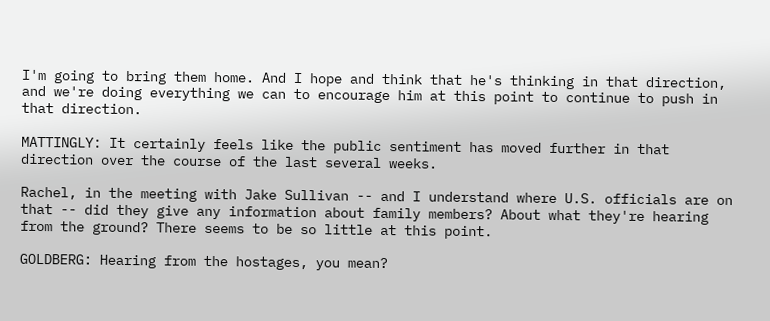I'm going to bring them home. And I hope and think that he's thinking in that direction, and we're doing everything we can to encourage him at this point to continue to push in that direction.

MATTINGLY: It certainly feels like the public sentiment has moved further in that direction over the course of the last several weeks.

Rachel, in the meeting with Jake Sullivan -- and I understand where U.S. officials are on that -- did they give any information about family members? About what they're hearing from the ground? There seems to be so little at this point.

GOLDBERG: Hearing from the hostages, you mean?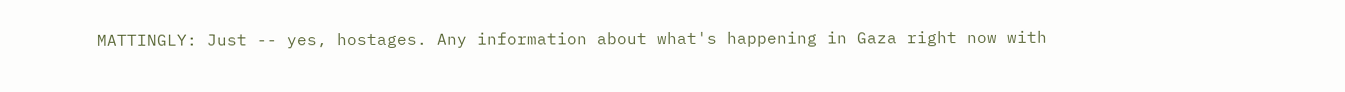MATTINGLY: Just -- yes, hostages. Any information about what's happening in Gaza right now with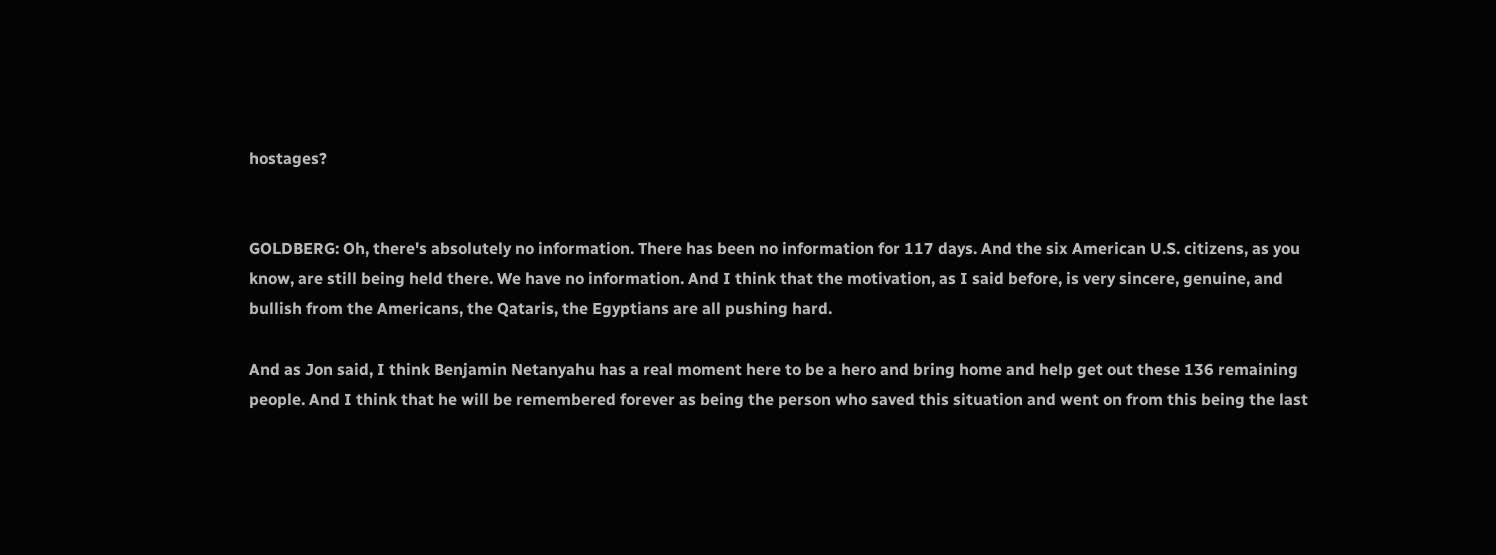hostages?


GOLDBERG: Oh, there's absolutely no information. There has been no information for 117 days. And the six American U.S. citizens, as you know, are still being held there. We have no information. And I think that the motivation, as I said before, is very sincere, genuine, and bullish from the Americans, the Qataris, the Egyptians are all pushing hard.

And as Jon said, I think Benjamin Netanyahu has a real moment here to be a hero and bring home and help get out these 136 remaining people. And I think that he will be remembered forever as being the person who saved this situation and went on from this being the last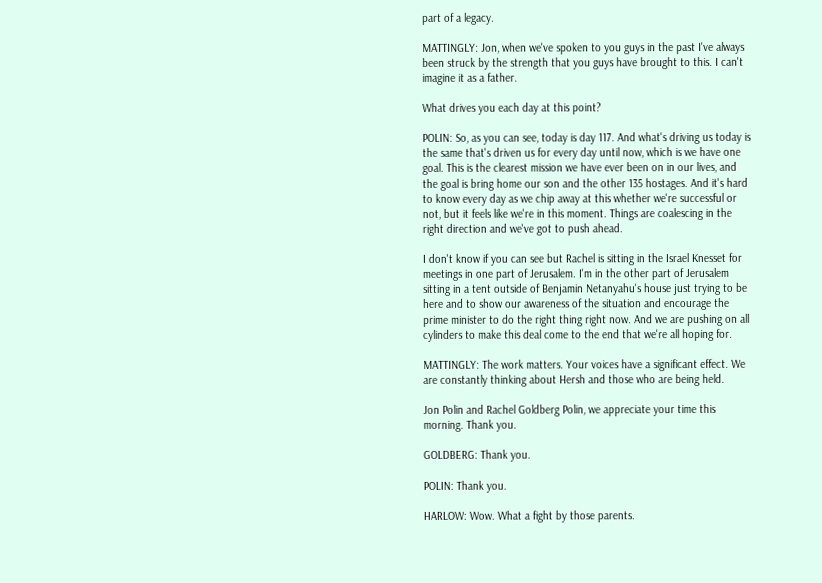part of a legacy.

MATTINGLY: Jon, when we've spoken to you guys in the past I've always been struck by the strength that you guys have brought to this. I can't imagine it as a father.

What drives you each day at this point?

POLIN: So, as you can see, today is day 117. And what's driving us today is the same that's driven us for every day until now, which is we have one goal. This is the clearest mission we have ever been on in our lives, and the goal is bring home our son and the other 135 hostages. And it's hard to know every day as we chip away at this whether we're successful or not, but it feels like we're in this moment. Things are coalescing in the right direction and we've got to push ahead.

I don't know if you can see but Rachel is sitting in the Israel Knesset for meetings in one part of Jerusalem. I'm in the other part of Jerusalem sitting in a tent outside of Benjamin Netanyahu's house just trying to be here and to show our awareness of the situation and encourage the prime minister to do the right thing right now. And we are pushing on all cylinders to make this deal come to the end that we're all hoping for.

MATTINGLY: The work matters. Your voices have a significant effect. We are constantly thinking about Hersh and those who are being held.

Jon Polin and Rachel Goldberg Polin, we appreciate your time this morning. Thank you.

GOLDBERG: Thank you.

POLIN: Thank you.

HARLOW: Wow. What a fight by those parents.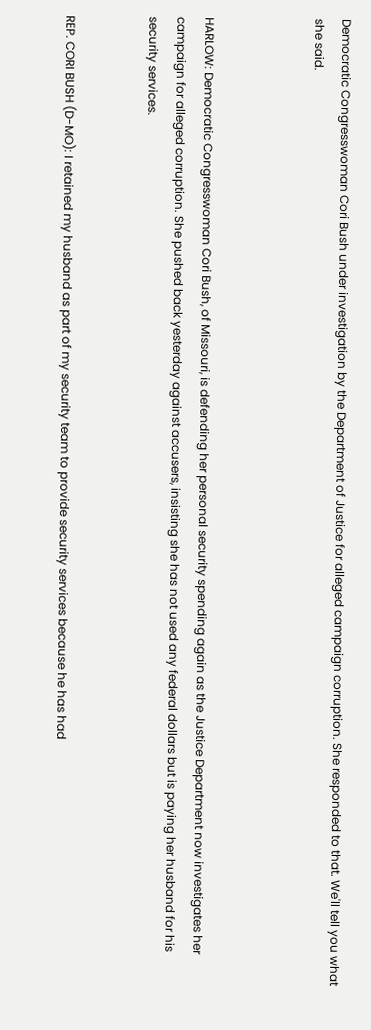Democratic Congresswoman Cori Bush under investigation by the Department of Justice for alleged campaign corruption. She responded to that. We'll tell you what she said.



HARLOW: Democratic Congresswoman Cori Bush, of Missouri, is defending her personal security spending again as the Justice Department now investigates her campaign for alleged corruption. She pushed back yesterday against accusers, insisting she has not used any federal dollars but is paying her husband for his security services.


REP. CORI BUSH (D-MO): I retained my husband as part of my security team to provide security services because he has had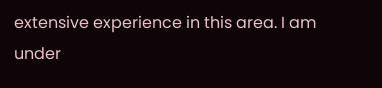extensive experience in this area. I am under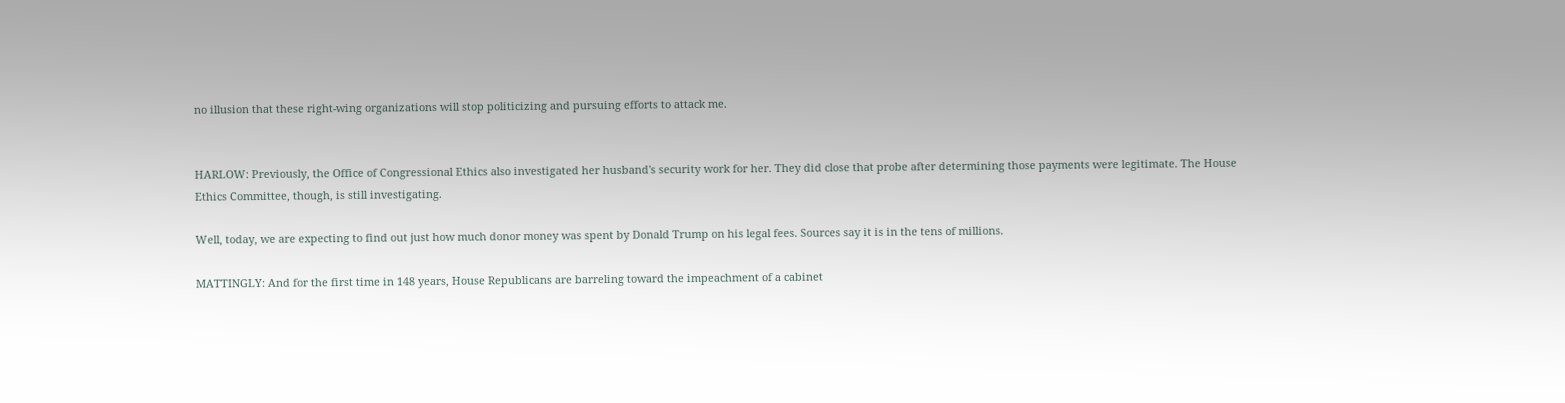no illusion that these right-wing organizations will stop politicizing and pursuing efforts to attack me.


HARLOW: Previously, the Office of Congressional Ethics also investigated her husband's security work for her. They did close that probe after determining those payments were legitimate. The House Ethics Committee, though, is still investigating.

Well, today, we are expecting to find out just how much donor money was spent by Donald Trump on his legal fees. Sources say it is in the tens of millions.

MATTINGLY: And for the first time in 148 years, House Republicans are barreling toward the impeachment of a cabinet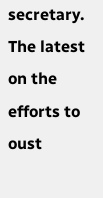secretary. The latest on the efforts to oust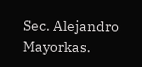Sec. Alejandro Mayorkas.